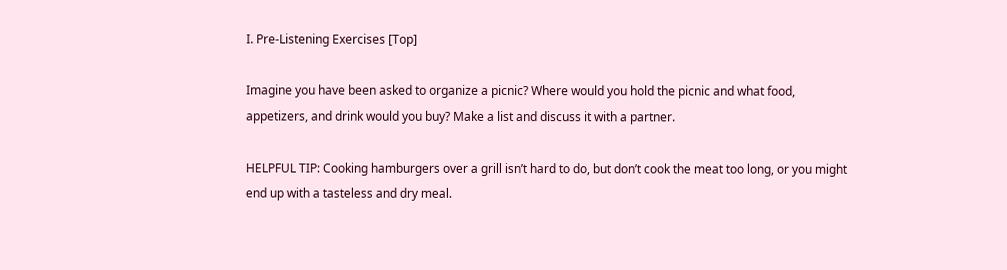I. Pre-Listening Exercises [Top]

Imagine you have been asked to organize a picnic? Where would you hold the picnic and what food, appetizers, and drink would you buy? Make a list and discuss it with a partner.

HELPFUL TIP: Cooking hamburgers over a grill isn’t hard to do, but don’t cook the meat too long, or you might end up with a tasteless and dry meal.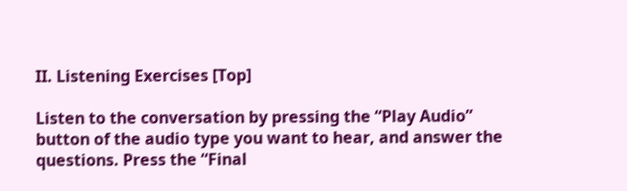II. Listening Exercises [Top]

Listen to the conversation by pressing the “Play Audio” button of the audio type you want to hear, and answer the questions. Press the “Final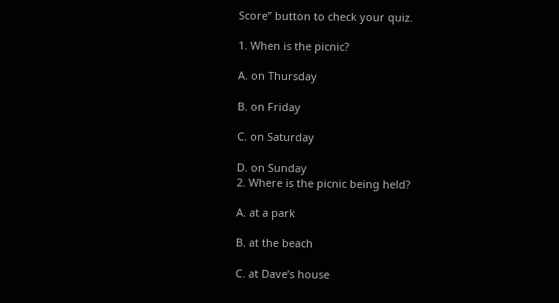Score” button to check your quiz.

1. When is the picnic?

A. on Thursday

B. on Friday

C. on Saturday

D. on Sunday
2. Where is the picnic being held?

A. at a park

B. at the beach

C. at Dave’s house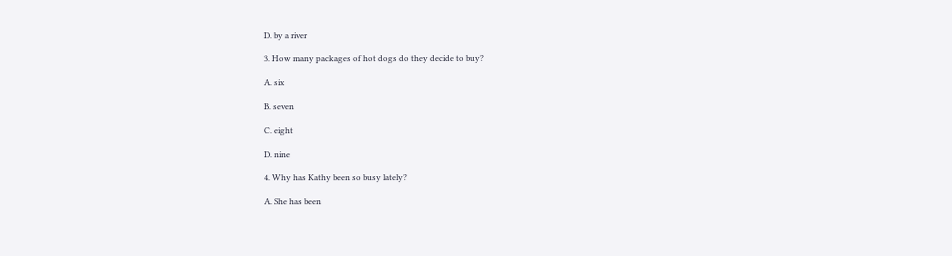D. by a river

3. How many packages of hot dogs do they decide to buy?

A. six

B. seven

C. eight

D. nine

4. Why has Kathy been so busy lately?

A. She has been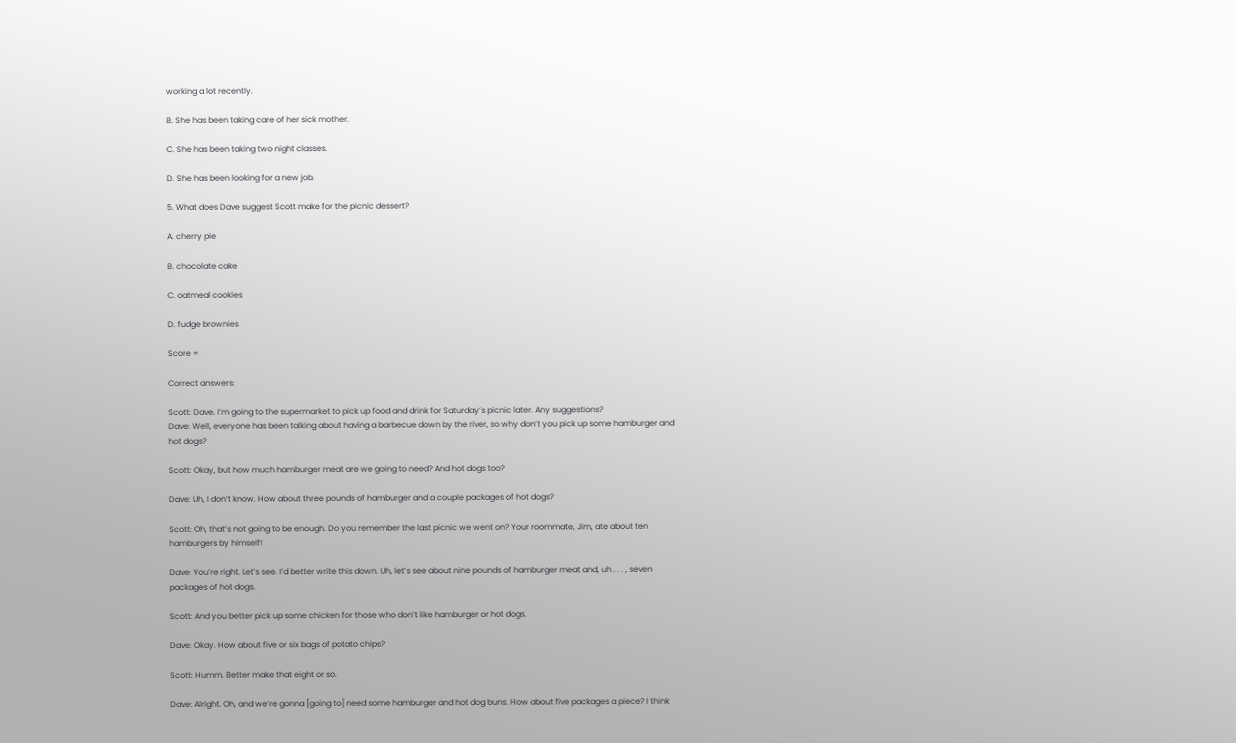working a lot recently.

B. She has been taking care of her sick mother.

C. She has been taking two night classes.

D. She has been looking for a new job.

5. What does Dave suggest Scott make for the picnic dessert?

A. cherry pie

B. chocolate cake

C. oatmeal cookies

D. fudge brownies

Score =

Correct answers:

Scott: Dave. I’m going to the supermarket to pick up food and drink for Saturday’s picnic later. Any suggestions?
Dave: Well, everyone has been talking about having a barbecue down by the river, so why don’t you pick up some hamburger and hot dogs?

Scott: Okay, but how much hamburger meat are we going to need? And hot dogs too?

Dave: Uh, I don’t know. How about three pounds of hamburger and a couple packages of hot dogs?

Scott: Oh, that’s not going to be enough. Do you remember the last picnic we went on? Your roommate, Jim, ate about ten hamburgers by himself!

Dave: You’re right. Let’s see. I’d better write this down. Uh, let’s see about nine pounds of hamburger meat and, uh . . . , seven packages of hot dogs.

Scott: And you better pick up some chicken for those who don’t like hamburger or hot dogs.

Dave: Okay. How about five or six bags of potato chips?

Scott: Humm. Better make that eight or so.

Dave: Alright. Oh, and we’re gonna [going to] need some hamburger and hot dog buns. How about five packages a piece? I think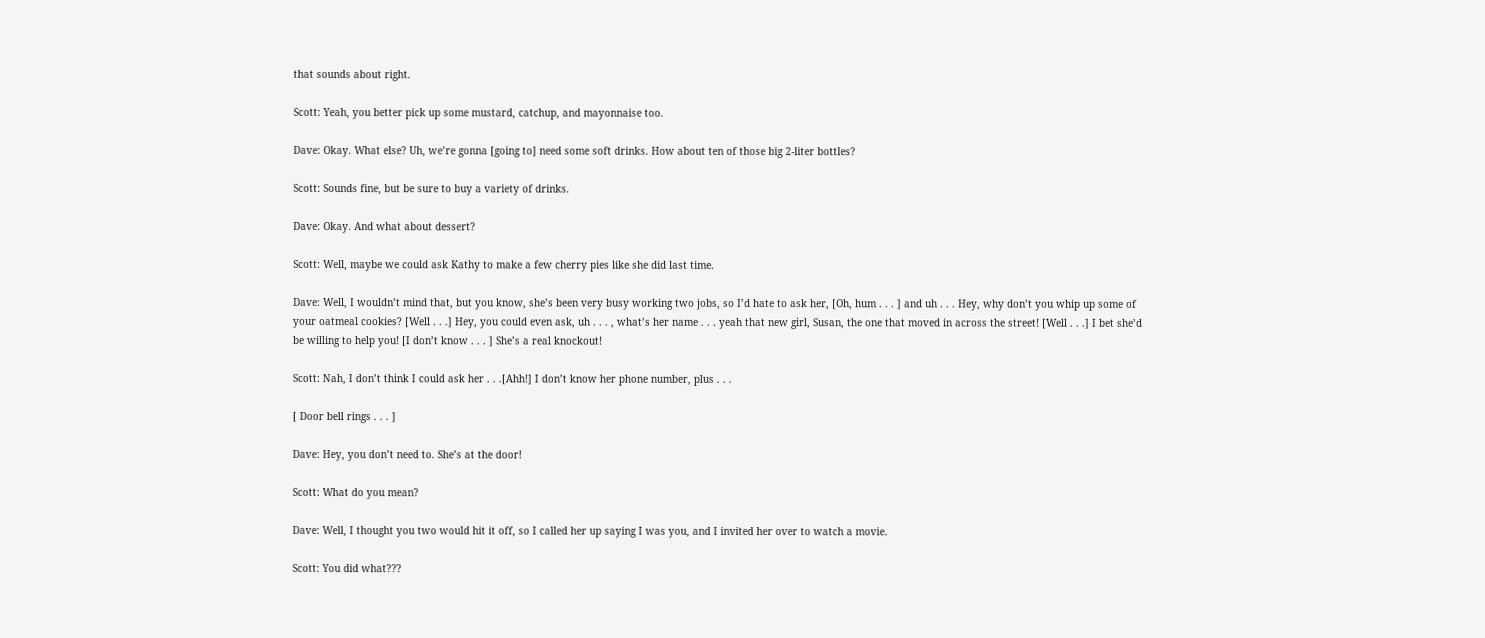that sounds about right.

Scott: Yeah, you better pick up some mustard, catchup, and mayonnaise too.

Dave: Okay. What else? Uh, we’re gonna [going to] need some soft drinks. How about ten of those big 2-liter bottles?

Scott: Sounds fine, but be sure to buy a variety of drinks.

Dave: Okay. And what about dessert?

Scott: Well, maybe we could ask Kathy to make a few cherry pies like she did last time.

Dave: Well, I wouldn’t mind that, but you know, she’s been very busy working two jobs, so I’d hate to ask her, [Oh, hum . . . ] and uh . . . Hey, why don’t you whip up some of your oatmeal cookies? [Well . . .] Hey, you could even ask, uh . . . , what’s her name . . . yeah that new girl, Susan, the one that moved in across the street! [Well . . .] I bet she’d be willing to help you! [I don’t know . . . ] She’s a real knockout!

Scott: Nah, I don’t think I could ask her . . .[Ahh!] I don’t know her phone number, plus . . .

[ Door bell rings . . . ]

Dave: Hey, you don’t need to. She’s at the door!

Scott: What do you mean?

Dave: Well, I thought you two would hit it off, so I called her up saying I was you, and I invited her over to watch a movie.

Scott: You did what???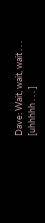Dave: Wait, wait, wait . . . [uhhhhh . . . ]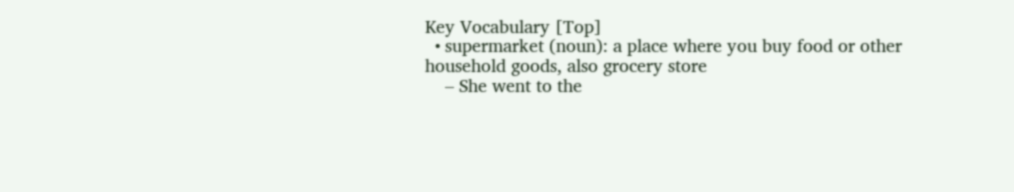Key Vocabulary [Top]
  • supermarket (noun): a place where you buy food or other household goods, also grocery store
    – She went to the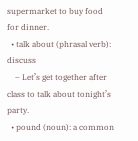supermarket to buy food for dinner.
  • talk about (phrasal verb): discuss
    – Let’s get together after class to talk about tonight’s party.
  • pound (noun): a common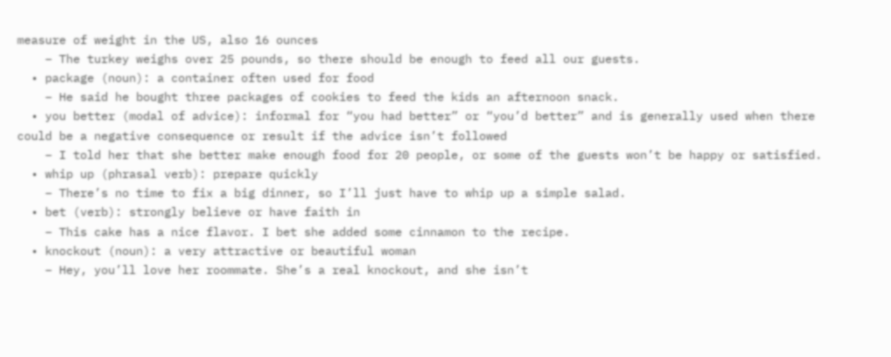measure of weight in the US, also 16 ounces
    – The turkey weighs over 25 pounds, so there should be enough to feed all our guests.
  • package (noun): a container often used for food
    – He said he bought three packages of cookies to feed the kids an afternoon snack.
  • you better (modal of advice): informal for “you had better” or “you’d better” and is generally used when there could be a negative consequence or result if the advice isn’t followed
    – I told her that she better make enough food for 20 people, or some of the guests won’t be happy or satisfied.
  • whip up (phrasal verb): prepare quickly
    – There’s no time to fix a big dinner, so I’ll just have to whip up a simple salad.
  • bet (verb): strongly believe or have faith in
    – This cake has a nice flavor. I bet she added some cinnamon to the recipe.
  • knockout (noun): a very attractive or beautiful woman
    – Hey, you’ll love her roommate. She’s a real knockout, and she isn’t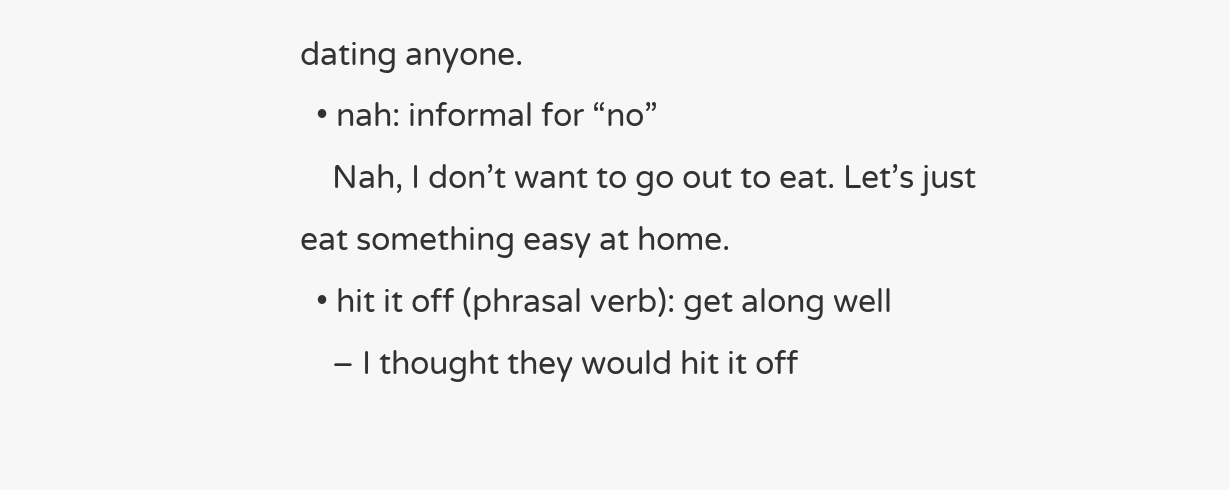dating anyone.
  • nah: informal for “no”
    Nah, I don’t want to go out to eat. Let’s just eat something easy at home.
  • hit it off (phrasal verb): get along well
    – I thought they would hit it off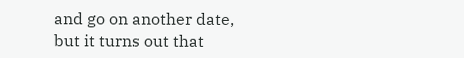and go on another date, but it turns out that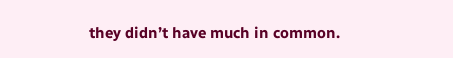they didn’t have much in common.